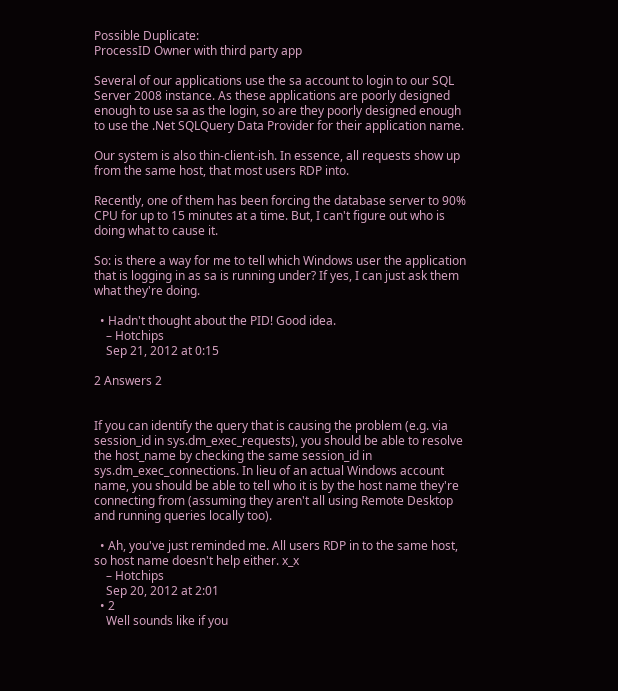Possible Duplicate:
ProcessID Owner with third party app

Several of our applications use the sa account to login to our SQL Server 2008 instance. As these applications are poorly designed enough to use sa as the login, so are they poorly designed enough to use the .Net SQLQuery Data Provider for their application name.

Our system is also thin-client-ish. In essence, all requests show up from the same host, that most users RDP into.

Recently, one of them has been forcing the database server to 90% CPU for up to 15 minutes at a time. But, I can't figure out who is doing what to cause it.

So: is there a way for me to tell which Windows user the application that is logging in as sa is running under? If yes, I can just ask them what they're doing.

  • Hadn't thought about the PID! Good idea.
    – Hotchips
    Sep 21, 2012 at 0:15

2 Answers 2


If you can identify the query that is causing the problem (e.g. via session_id in sys.dm_exec_requests), you should be able to resolve the host_name by checking the same session_id in sys.dm_exec_connections. In lieu of an actual Windows account name, you should be able to tell who it is by the host name they're connecting from (assuming they aren't all using Remote Desktop and running queries locally too).

  • Ah, you've just reminded me. All users RDP in to the same host, so host name doesn't help either. x_x
    – Hotchips
    Sep 20, 2012 at 2:01
  • 2
    Well sounds like if you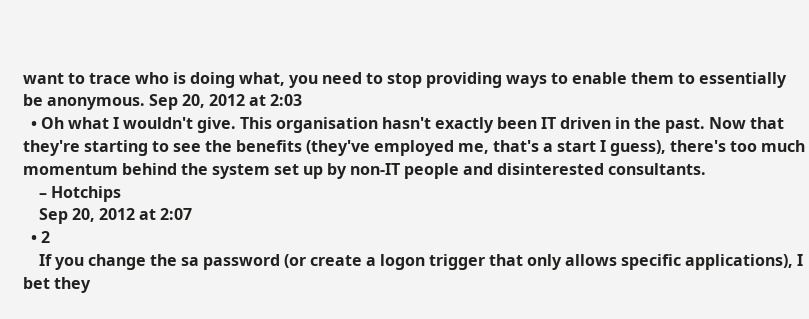want to trace who is doing what, you need to stop providing ways to enable them to essentially be anonymous. Sep 20, 2012 at 2:03
  • Oh what I wouldn't give. This organisation hasn't exactly been IT driven in the past. Now that they're starting to see the benefits (they've employed me, that's a start I guess), there's too much momentum behind the system set up by non-IT people and disinterested consultants.
    – Hotchips
    Sep 20, 2012 at 2:07
  • 2
    If you change the sa password (or create a logon trigger that only allows specific applications), I bet they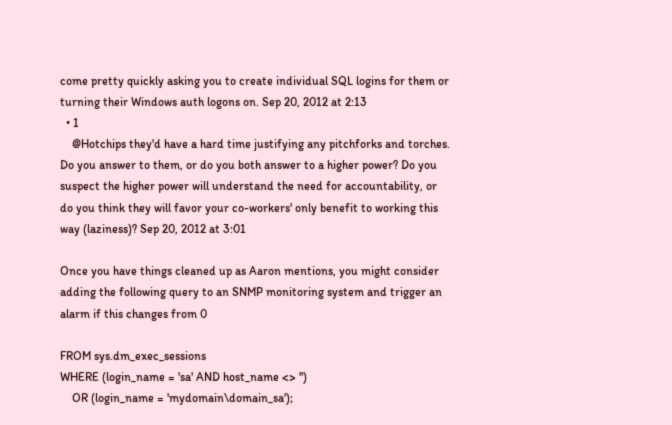come pretty quickly asking you to create individual SQL logins for them or turning their Windows auth logons on. Sep 20, 2012 at 2:13
  • 1
    @Hotchips they'd have a hard time justifying any pitchforks and torches. Do you answer to them, or do you both answer to a higher power? Do you suspect the higher power will understand the need for accountability, or do you think they will favor your co-workers' only benefit to working this way (laziness)? Sep 20, 2012 at 3:01

Once you have things cleaned up as Aaron mentions, you might consider adding the following query to an SNMP monitoring system and trigger an alarm if this changes from 0

FROM sys.dm_exec_sessions
WHERE (login_name = 'sa' AND host_name <> '')
    OR (login_name = 'mydomain\domain_sa');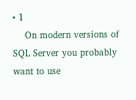• 1
    On modern versions of SQL Server you probably want to use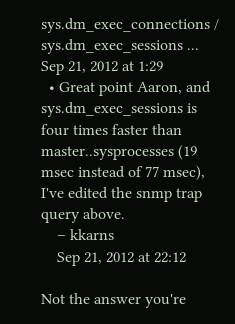sys.dm_exec_connections / sys.dm_exec_sessions ... Sep 21, 2012 at 1:29
  • Great point Aaron, and sys.dm_exec_sessions is four times faster than master..sysprocesses (19 msec instead of 77 msec), I've edited the snmp trap query above.
    – kkarns
    Sep 21, 2012 at 22:12

Not the answer you're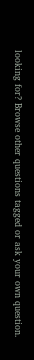looking for? Browse other questions tagged or ask your own question.